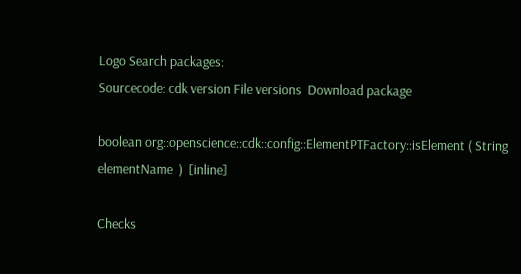Logo Search packages:
Sourcecode: cdk version File versions  Download package

boolean org::openscience::cdk::config::ElementPTFactory::isElement ( String  elementName  )  [inline]

Checks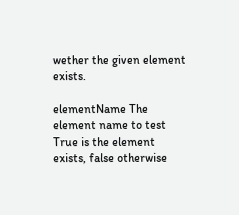wether the given element exists.

elementName The element name to test
True is the element exists, false otherwise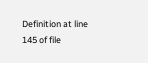Definition at line 145 of file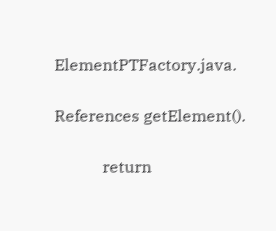ElementPTFactory.java.

References getElement().

            return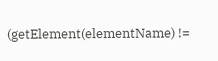(getElement(elementName) !=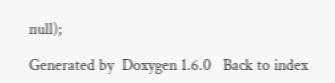null);

Generated by  Doxygen 1.6.0   Back to index